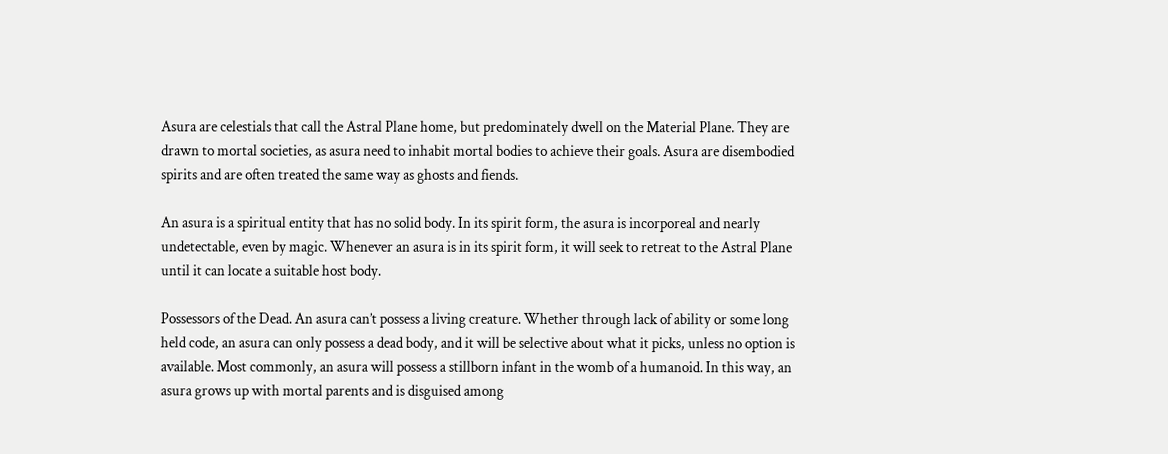Asura are celestials that call the Astral Plane home, but predominately dwell on the Material Plane. They are drawn to mortal societies, as asura need to inhabit mortal bodies to achieve their goals. Asura are disembodied spirits and are often treated the same way as ghosts and fiends.

An asura is a spiritual entity that has no solid body. In its spirit form, the asura is incorporeal and nearly undetectable, even by magic. Whenever an asura is in its spirit form, it will seek to retreat to the Astral Plane until it can locate a suitable host body.

Possessors of the Dead. An asura can’t possess a living creature. Whether through lack of ability or some long held code, an asura can only possess a dead body, and it will be selective about what it picks, unless no option is available. Most commonly, an asura will possess a stillborn infant in the womb of a humanoid. In this way, an asura grows up with mortal parents and is disguised among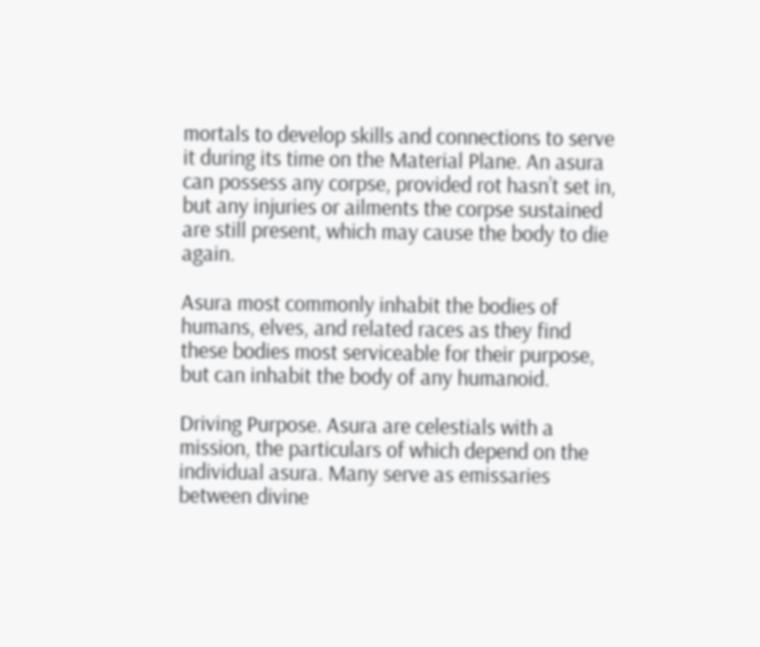mortals to develop skills and connections to serve it during its time on the Material Plane. An asura can possess any corpse, provided rot hasn’t set in, but any injuries or ailments the corpse sustained are still present, which may cause the body to die again.

Asura most commonly inhabit the bodies of humans, elves, and related races as they find these bodies most serviceable for their purpose, but can inhabit the body of any humanoid.

Driving Purpose. Asura are celestials with a mission, the particulars of which depend on the individual asura. Many serve as emissaries between divine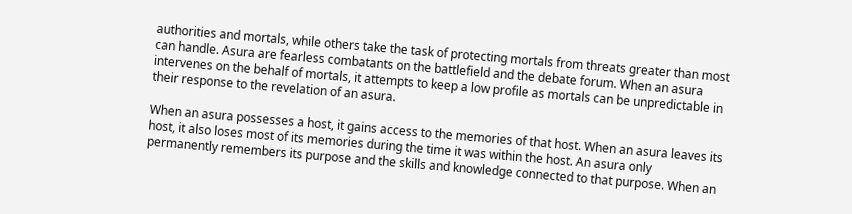authorities and mortals, while others take the task of protecting mortals from threats greater than most can handle. Asura are fearless combatants on the battlefield and the debate forum. When an asura intervenes on the behalf of mortals, it attempts to keep a low profile as mortals can be unpredictable in their response to the revelation of an asura.

When an asura possesses a host, it gains access to the memories of that host. When an asura leaves its host, it also loses most of its memories during the time it was within the host. An asura only permanently remembers its purpose and the skills and knowledge connected to that purpose. When an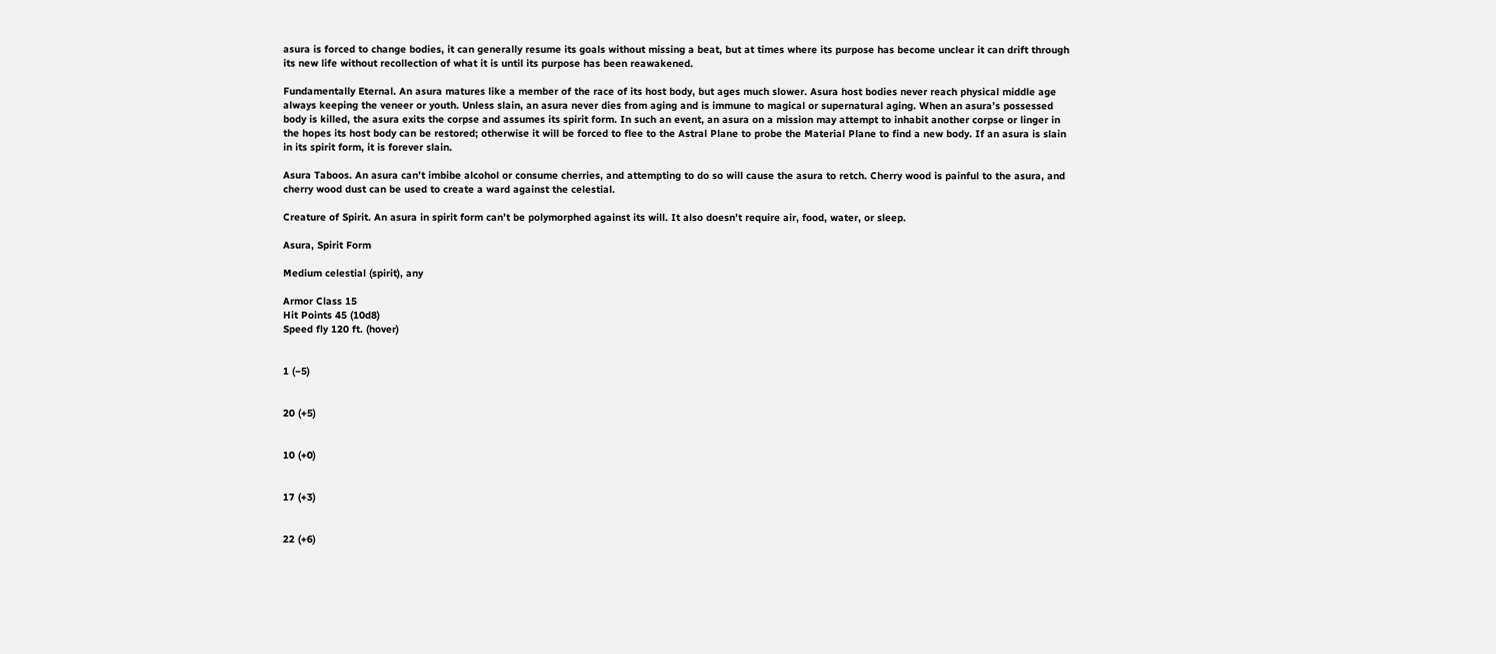asura is forced to change bodies, it can generally resume its goals without missing a beat, but at times where its purpose has become unclear it can drift through its new life without recollection of what it is until its purpose has been reawakened.

Fundamentally Eternal. An asura matures like a member of the race of its host body, but ages much slower. Asura host bodies never reach physical middle age always keeping the veneer or youth. Unless slain, an asura never dies from aging and is immune to magical or supernatural aging. When an asura’s possessed body is killed, the asura exits the corpse and assumes its spirit form. In such an event, an asura on a mission may attempt to inhabit another corpse or linger in the hopes its host body can be restored; otherwise it will be forced to flee to the Astral Plane to probe the Material Plane to find a new body. If an asura is slain in its spirit form, it is forever slain.

Asura Taboos. An asura can’t imbibe alcohol or consume cherries, and attempting to do so will cause the asura to retch. Cherry wood is painful to the asura, and cherry wood dust can be used to create a ward against the celestial.

Creature of Spirit. An asura in spirit form can’t be polymorphed against its will. It also doesn’t require air, food, water, or sleep.

Asura, Spirit Form

Medium celestial (spirit), any

Armor Class 15
Hit Points 45 (10d8)
Speed fly 120 ft. (hover)


1 (−5)


20 (+5)


10 (+0)


17 (+3)


22 (+6)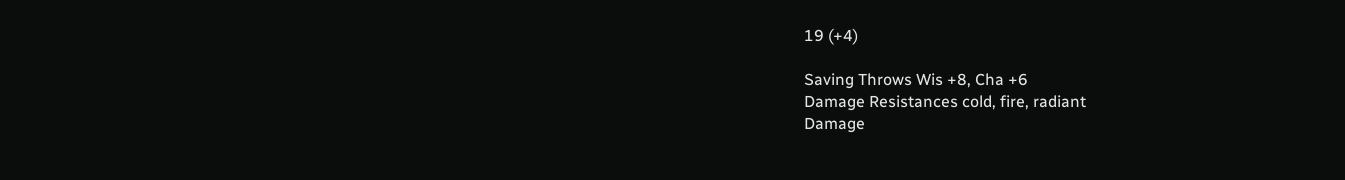19 (+4)

Saving Throws Wis +8, Cha +6
Damage Resistances cold, fire, radiant
Damage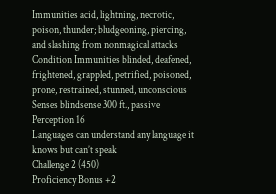Immunities acid, lightning, necrotic, poison, thunder; bludgeoning, piercing, and slashing from nonmagical attacks
Condition Immunities blinded, deafened, frightened, grappled, petrified, poisoned, prone, restrained, stunned, unconscious
Senses blindsense 300 ft., passive Perception 16
Languages can understand any language it knows but can’t speak
Challenge 2 (450)                              Proficiency Bonus +2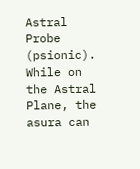Astral Probe (psionic). While on the Astral Plane, the asura can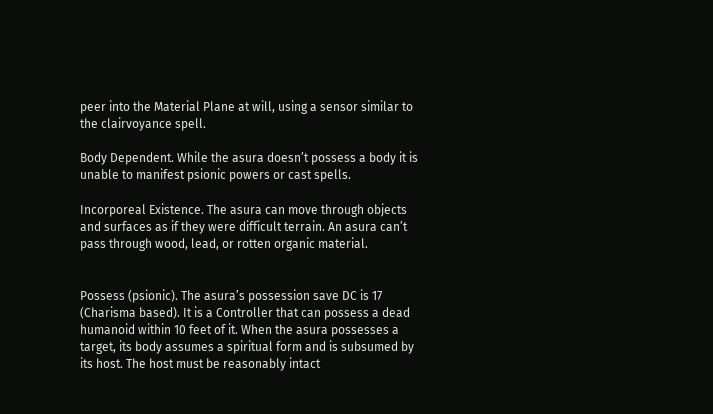peer into the Material Plane at will, using a sensor similar to the clairvoyance spell.

Body Dependent. While the asura doesn’t possess a body it is unable to manifest psionic powers or cast spells.

Incorporeal Existence. The asura can move through objects and surfaces as if they were difficult terrain. An asura can’t pass through wood, lead, or rotten organic material.


Possess (psionic). The asura’s possession save DC is 17 (Charisma based). It is a Controller that can possess a dead humanoid within 10 feet of it. When the asura possesses a target, its body assumes a spiritual form and is subsumed by its host. The host must be reasonably intact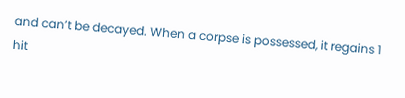and can’t be decayed. When a corpse is possessed, it regains 1 hit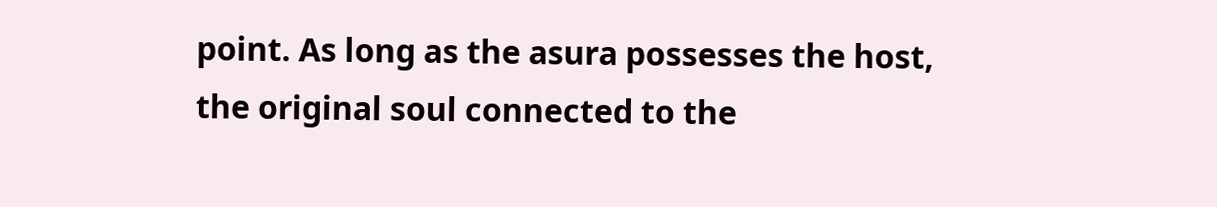point. As long as the asura possesses the host, the original soul connected to the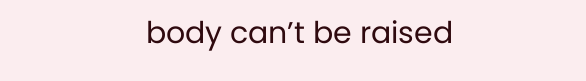body can’t be raised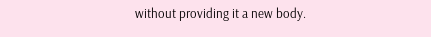without providing it a new body.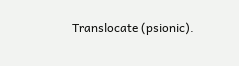Translocate (psionic).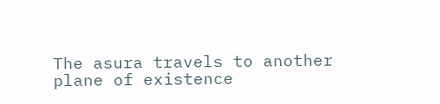The asura travels to another plane of existence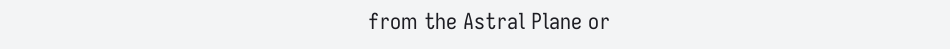from the Astral Plane or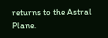returns to the Astral Plane.